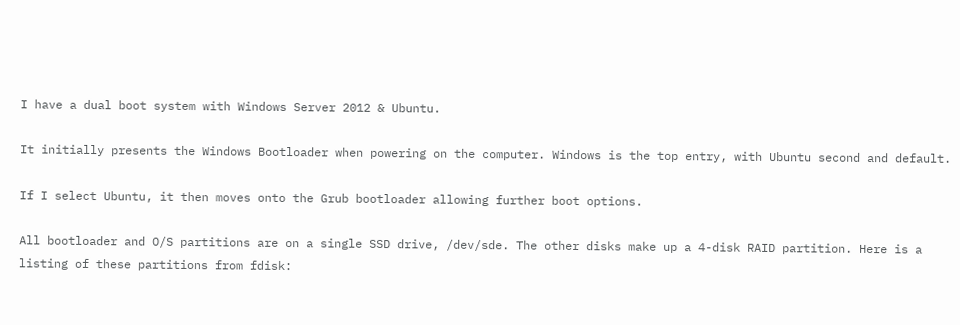I have a dual boot system with Windows Server 2012 & Ubuntu.

It initially presents the Windows Bootloader when powering on the computer. Windows is the top entry, with Ubuntu second and default.

If I select Ubuntu, it then moves onto the Grub bootloader allowing further boot options.

All bootloader and O/S partitions are on a single SSD drive, /dev/sde. The other disks make up a 4-disk RAID partition. Here is a listing of these partitions from fdisk: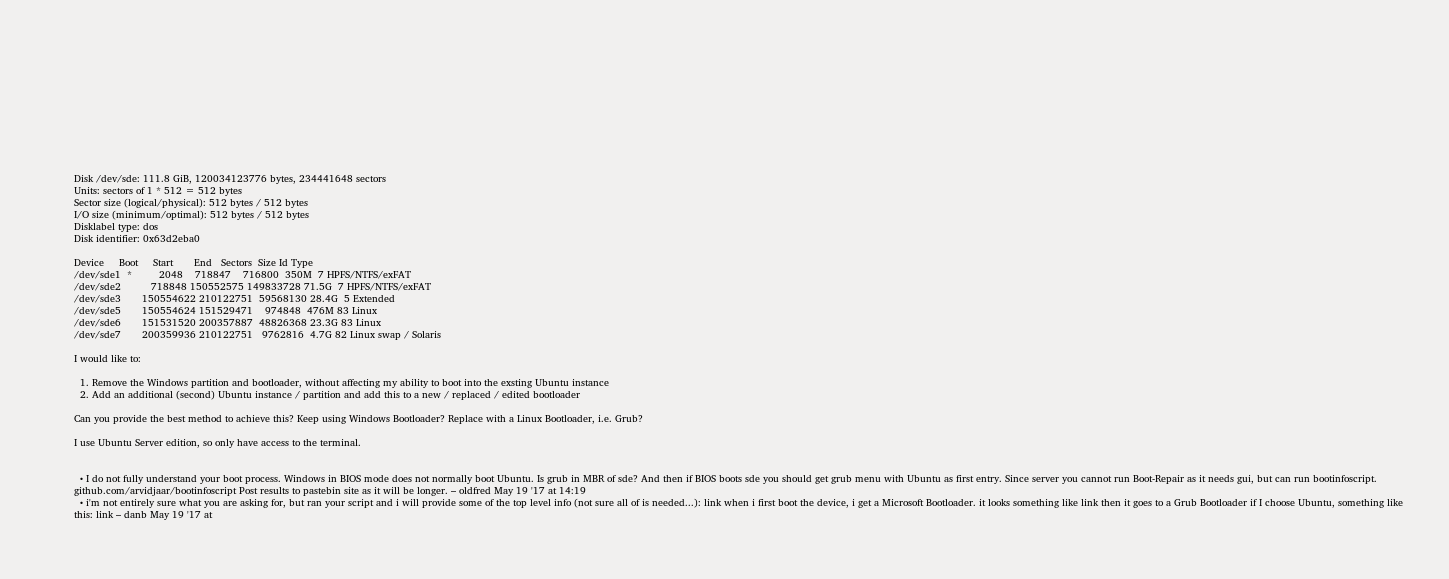Disk /dev/sde: 111.8 GiB, 120034123776 bytes, 234441648 sectors
Units: sectors of 1 * 512 = 512 bytes
Sector size (logical/physical): 512 bytes / 512 bytes
I/O size (minimum/optimal): 512 bytes / 512 bytes
Disklabel type: dos
Disk identifier: 0x63d2eba0

Device     Boot     Start       End   Sectors  Size Id Type
/dev/sde1  *         2048    718847    716800  350M  7 HPFS/NTFS/exFAT
/dev/sde2          718848 150552575 149833728 71.5G  7 HPFS/NTFS/exFAT
/dev/sde3       150554622 210122751  59568130 28.4G  5 Extended
/dev/sde5       150554624 151529471    974848  476M 83 Linux
/dev/sde6       151531520 200357887  48826368 23.3G 83 Linux
/dev/sde7       200359936 210122751   9762816  4.7G 82 Linux swap / Solaris

I would like to:

  1. Remove the Windows partition and bootloader, without affecting my ability to boot into the exsting Ubuntu instance
  2. Add an additional (second) Ubuntu instance / partition and add this to a new / replaced / edited bootloader

Can you provide the best method to achieve this? Keep using Windows Bootloader? Replace with a Linux Bootloader, i.e. Grub?

I use Ubuntu Server edition, so only have access to the terminal.


  • I do not fully understand your boot process. Windows in BIOS mode does not normally boot Ubuntu. Is grub in MBR of sde? And then if BIOS boots sde you should get grub menu with Ubuntu as first entry. Since server you cannot run Boot-Repair as it needs gui, but can run bootinfoscript. github.com/arvidjaar/bootinfoscript Post results to pastebin site as it will be longer. – oldfred May 19 '17 at 14:19
  • i'm not entirely sure what you are asking for, but ran your script and i will provide some of the top level info (not sure all of is needed...): link when i first boot the device, i get a Microsoft Bootloader. it looks something like link then it goes to a Grub Bootloader if I choose Ubuntu, something like this: link – danb May 19 '17 at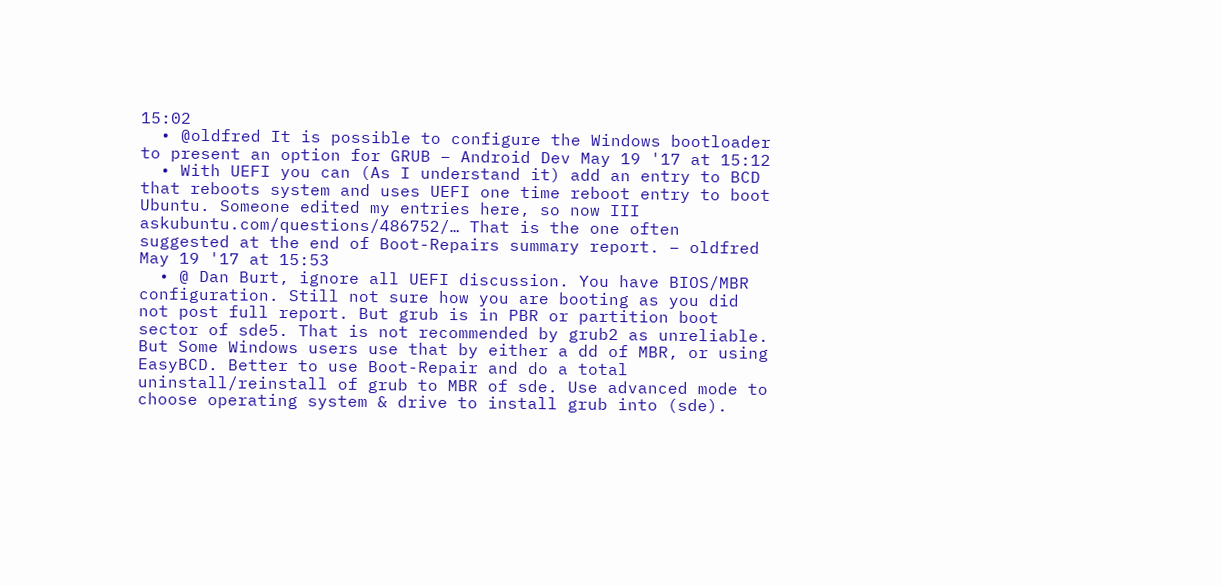15:02
  • @oldfred It is possible to configure the Windows bootloader to present an option for GRUB – Android Dev May 19 '17 at 15:12
  • With UEFI you can (As I understand it) add an entry to BCD that reboots system and uses UEFI one time reboot entry to boot Ubuntu. Someone edited my entries here, so now III askubuntu.com/questions/486752/… That is the one often suggested at the end of Boot-Repairs summary report. – oldfred May 19 '17 at 15:53
  • @ Dan Burt, ignore all UEFI discussion. You have BIOS/MBR configuration. Still not sure how you are booting as you did not post full report. But grub is in PBR or partition boot sector of sde5. That is not recommended by grub2 as unreliable. But Some Windows users use that by either a dd of MBR, or using EasyBCD. Better to use Boot-Repair and do a total uninstall/reinstall of grub to MBR of sde. Use advanced mode to choose operating system & drive to install grub into (sde).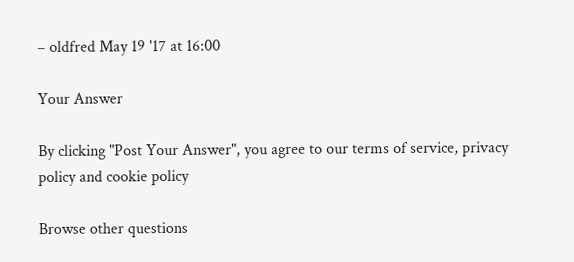– oldfred May 19 '17 at 16:00

Your Answer

By clicking "Post Your Answer", you agree to our terms of service, privacy policy and cookie policy

Browse other questions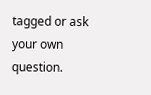tagged or ask your own question.